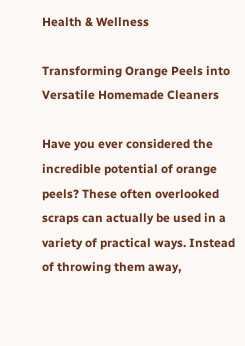Health & Wellness

Transforming Orange Peels into Versatile Homemade Cleaners

Have you ever considered the incredible potential of orange peels? These often overlooked scraps can actually be used in a variety of practical ways. Instead of throwing them away,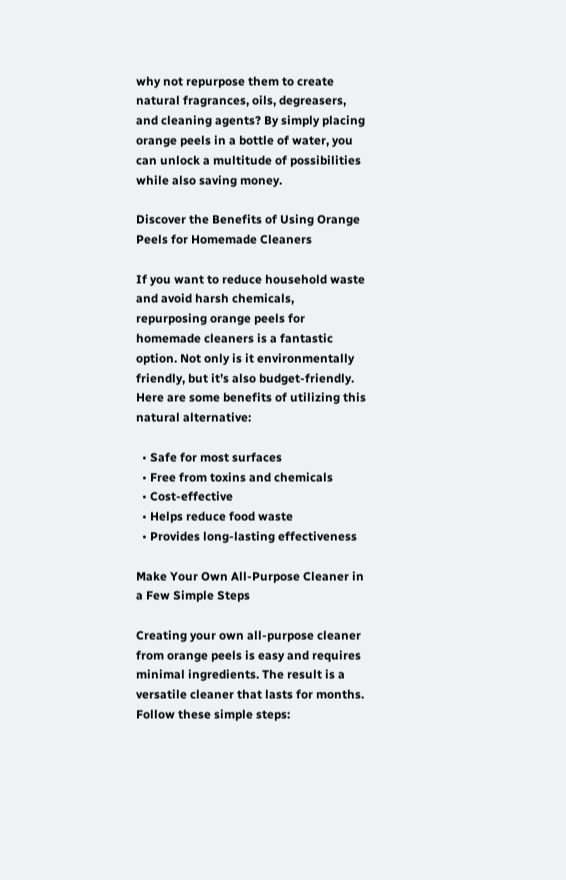why not repurpose them to create natural fragrances, oils, degreasers, and cleaning agents? By simply placing orange peels in a bottle of water, you can unlock a multitude of possibilities while also saving money.

Discover the Benefits of Using Orange Peels for Homemade Cleaners

If you want to reduce household waste and avoid harsh chemicals, repurposing orange peels for homemade cleaners is a fantastic option. Not only is it environmentally friendly, but it’s also budget-friendly. Here are some benefits of utilizing this natural alternative:

  • Safe for most surfaces
  • Free from toxins and chemicals
  • Cost-effective
  • Helps reduce food waste
  • Provides long-lasting effectiveness

Make Your Own All-Purpose Cleaner in a Few Simple Steps

Creating your own all-purpose cleaner from orange peels is easy and requires minimal ingredients. The result is a versatile cleaner that lasts for months. Follow these simple steps: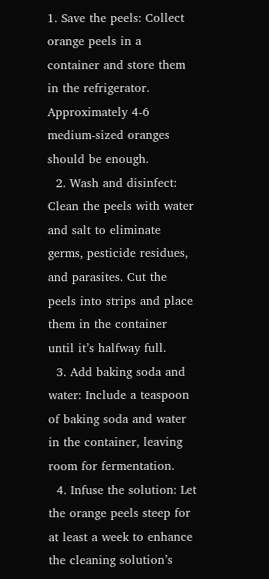1. Save the peels: Collect orange peels in a container and store them in the refrigerator. Approximately 4-6 medium-sized oranges should be enough.
  2. Wash and disinfect: Clean the peels with water and salt to eliminate germs, pesticide residues, and parasites. Cut the peels into strips and place them in the container until it’s halfway full.
  3. Add baking soda and water: Include a teaspoon of baking soda and water in the container, leaving room for fermentation.
  4. Infuse the solution: Let the orange peels steep for at least a week to enhance the cleaning solution’s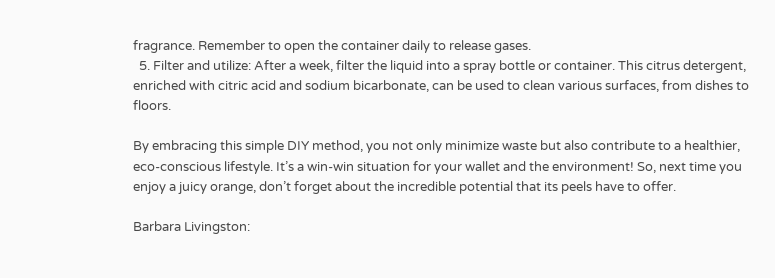fragrance. Remember to open the container daily to release gases.
  5. Filter and utilize: After a week, filter the liquid into a spray bottle or container. This citrus detergent, enriched with citric acid and sodium bicarbonate, can be used to clean various surfaces, from dishes to floors.

By embracing this simple DIY method, you not only minimize waste but also contribute to a healthier, eco-conscious lifestyle. It’s a win-win situation for your wallet and the environment! So, next time you enjoy a juicy orange, don’t forget about the incredible potential that its peels have to offer.

Barbara Livingston: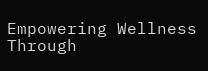Empowering Wellness Through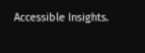Accessible Insights.